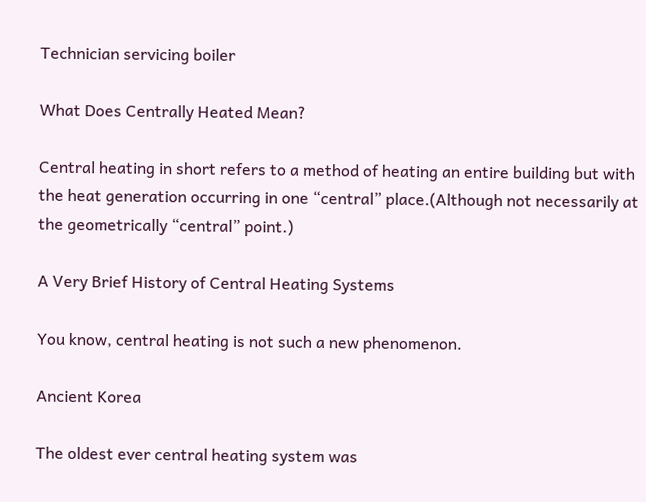Technician servicing boiler

What Does Centrally Heated Mean?

Central heating in short refers to a method of heating an entire building but with the heat generation occurring in one “central” place.(Although not necessarily at the geometrically “central” point.)

A Very Brief History of Central Heating Systems

You know, central heating is not such a new phenomenon.

Ancient Korea

The oldest ever central heating system was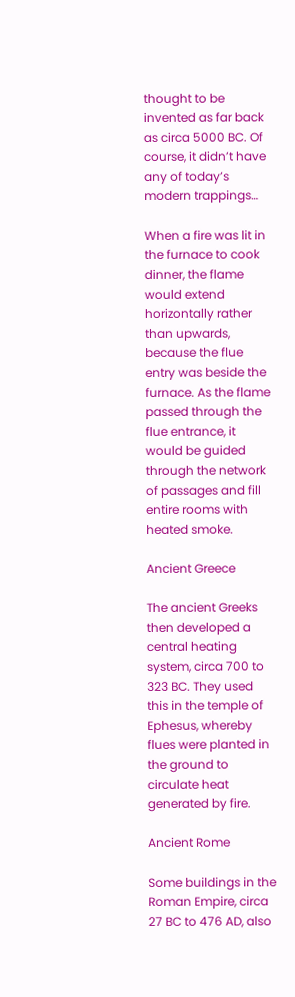thought to be invented as far back as circa 5000 BC. Of course, it didn’t have any of today’s modern trappings…

When a fire was lit in the furnace to cook dinner, the flame would extend horizontally rather than upwards, because the flue entry was beside the furnace. As the flame passed through the flue entrance, it would be guided through the network of passages and fill entire rooms with heated smoke.

Ancient Greece

The ancient Greeks then developed a central heating system, circa 700 to 323 BC. They used this in the temple of Ephesus, whereby flues were planted in the ground to circulate heat generated by fire.

Ancient Rome

Some buildings in the Roman Empire, circa 27 BC to 476 AD, also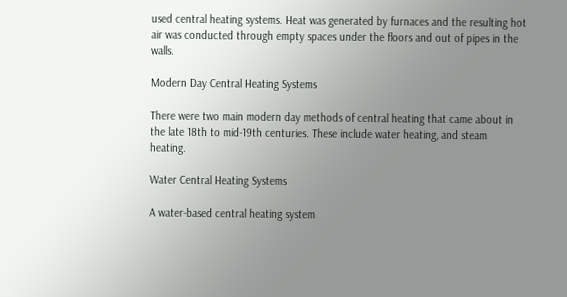used central heating systems. Heat was generated by furnaces and the resulting hot air was conducted through empty spaces under the floors and out of pipes in the walls.

Modern Day Central Heating Systems

There were two main modern day methods of central heating that came about in the late 18th to mid-19th centuries. These include water heating, and steam heating.

Water Central Heating Systems

A water-based central heating system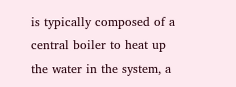is typically composed of a central boiler to heat up the water in the system, a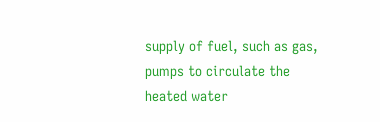supply of fuel, such as gas, pumps to circulate the heated water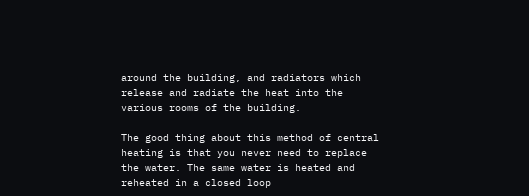around the building, and radiators which release and radiate the heat into the various rooms of the building.

The good thing about this method of central heating is that you never need to replace the water. The same water is heated and reheated in a closed loop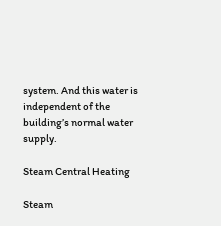system. And this water is independent of the building’s normal water supply.

Steam Central Heating

Steam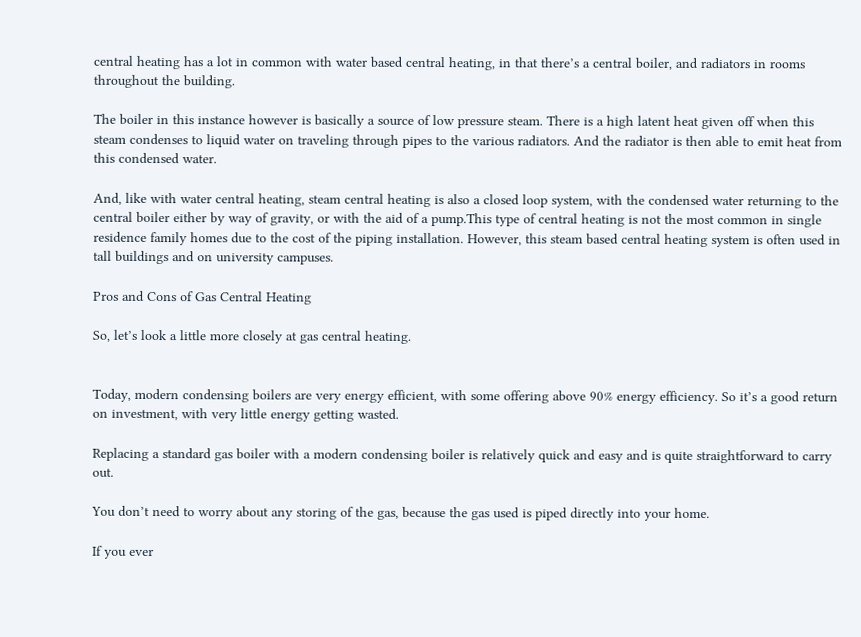central heating has a lot in common with water based central heating, in that there’s a central boiler, and radiators in rooms throughout the building.

The boiler in this instance however is basically a source of low pressure steam. There is a high latent heat given off when this steam condenses to liquid water on traveling through pipes to the various radiators. And the radiator is then able to emit heat from this condensed water.

And, like with water central heating, steam central heating is also a closed loop system, with the condensed water returning to the central boiler either by way of gravity, or with the aid of a pump.This type of central heating is not the most common in single residence family homes due to the cost of the piping installation. However, this steam based central heating system is often used in tall buildings and on university campuses.

Pros and Cons of Gas Central Heating

So, let’s look a little more closely at gas central heating.


Today, modern condensing boilers are very energy efficient, with some offering above 90% energy efficiency. So it’s a good return on investment, with very little energy getting wasted.

Replacing a standard gas boiler with a modern condensing boiler is relatively quick and easy and is quite straightforward to carry out.

You don’t need to worry about any storing of the gas, because the gas used is piped directly into your home.

If you ever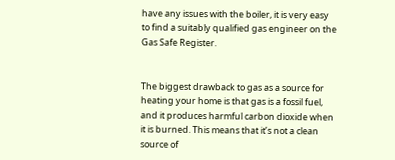have any issues with the boiler, it is very easy to find a suitably qualified gas engineer on the Gas Safe Register.


The biggest drawback to gas as a source for heating your home is that gas is a fossil fuel, and it produces harmful carbon dioxide when it is burned. This means that it’s not a clean source of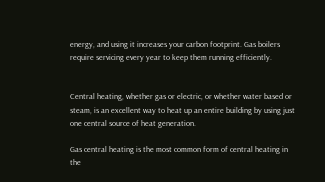energy, and using it increases your carbon footprint. Gas boilers require servicing every year to keep them running efficiently.


Central heating, whether gas or electric, or whether water based or steam, is an excellent way to heat up an entire building by using just one central source of heat generation.

Gas central heating is the most common form of central heating in the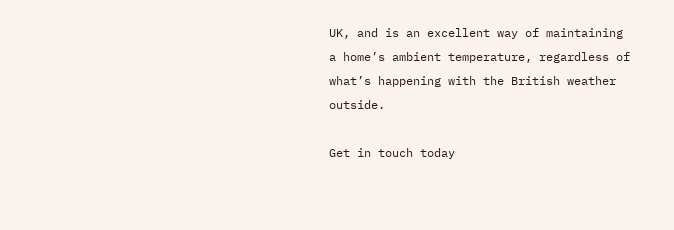UK, and is an excellent way of maintaining a home’s ambient temperature, regardless of what’s happening with the British weather outside.

Get in touch today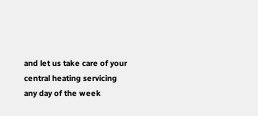and let us take care of your central heating servicing any day of the week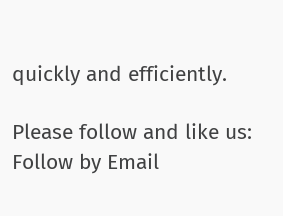quickly and efficiently.

Please follow and like us:
Follow by Email